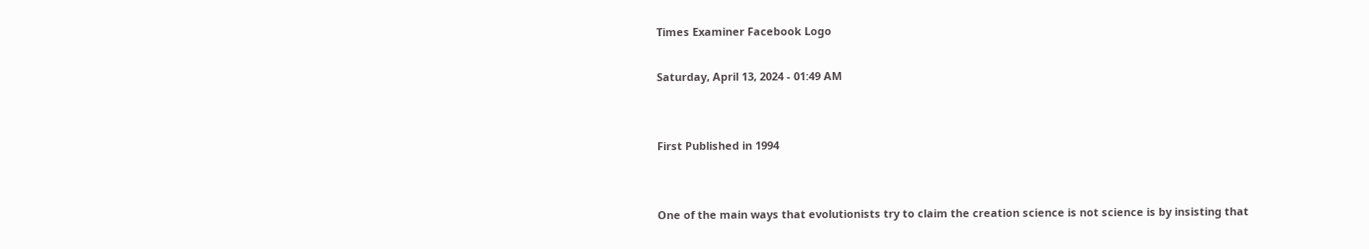Times Examiner Facebook Logo

Saturday, April 13, 2024 - 01:49 AM


First Published in 1994


One of the main ways that evolutionists try to claim the creation science is not science is by insisting that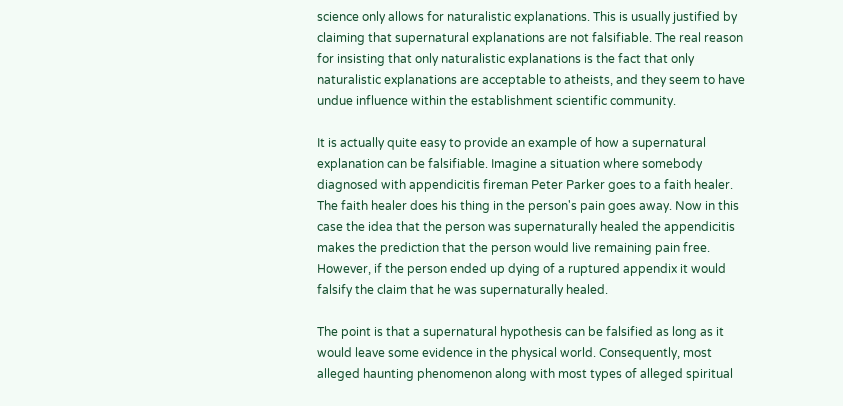science only allows for naturalistic explanations. This is usually justified by claiming that supernatural explanations are not falsifiable. The real reason for insisting that only naturalistic explanations is the fact that only naturalistic explanations are acceptable to atheists, and they seem to have undue influence within the establishment scientific community.

It is actually quite easy to provide an example of how a supernatural explanation can be falsifiable. Imagine a situation where somebody diagnosed with appendicitis fireman Peter Parker goes to a faith healer.  The faith healer does his thing in the person's pain goes away. Now in this case the idea that the person was supernaturally healed the appendicitis makes the prediction that the person would live remaining pain free. However, if the person ended up dying of a ruptured appendix it would falsify the claim that he was supernaturally healed.

The point is that a supernatural hypothesis can be falsified as long as it would leave some evidence in the physical world. Consequently, most alleged haunting phenomenon along with most types of alleged spiritual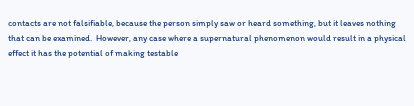contacts are not falsifiable, because the person simply saw or heard something, but it leaves nothing that can be examined.  However, any case where a supernatural phenomenon would result in a physical effect it has the potential of making testable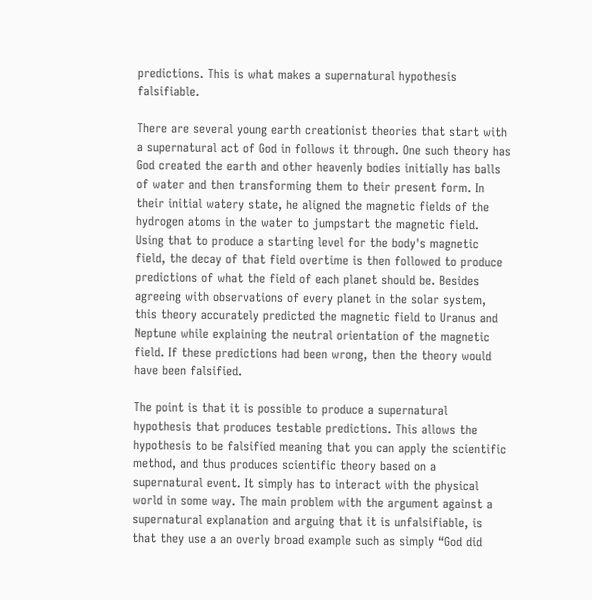predictions. This is what makes a supernatural hypothesis falsifiable.

There are several young earth creationist theories that start with a supernatural act of God in follows it through. One such theory has God created the earth and other heavenly bodies initially has balls of water and then transforming them to their present form. In their initial watery state, he aligned the magnetic fields of the hydrogen atoms in the water to jumpstart the magnetic field. Using that to produce a starting level for the body's magnetic field, the decay of that field overtime is then followed to produce predictions of what the field of each planet should be. Besides agreeing with observations of every planet in the solar system, this theory accurately predicted the magnetic field to Uranus and Neptune while explaining the neutral orientation of the magnetic field. If these predictions had been wrong, then the theory would have been falsified.

The point is that it is possible to produce a supernatural hypothesis that produces testable predictions. This allows the hypothesis to be falsified meaning that you can apply the scientific method, and thus produces scientific theory based on a supernatural event. It simply has to interact with the physical world in some way. The main problem with the argument against a supernatural explanation and arguing that it is unfalsifiable, is that they use a an overly broad example such as simply “God did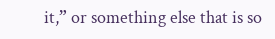it,” or something else that is so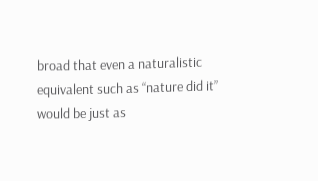broad that even a naturalistic equivalent such as “nature did it” would be just as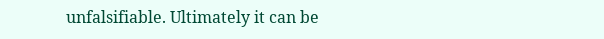unfalsifiable. Ultimately it can be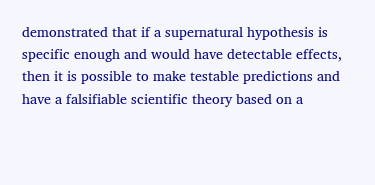demonstrated that if a supernatural hypothesis is specific enough and would have detectable effects, then it is possible to make testable predictions and have a falsifiable scientific theory based on a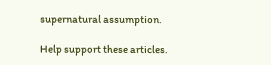supernatural assumption.

Help support these articles.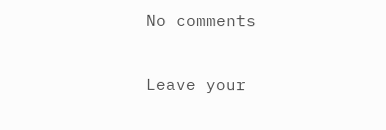No comments

Leave your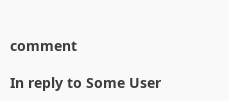comment

In reply to Some User